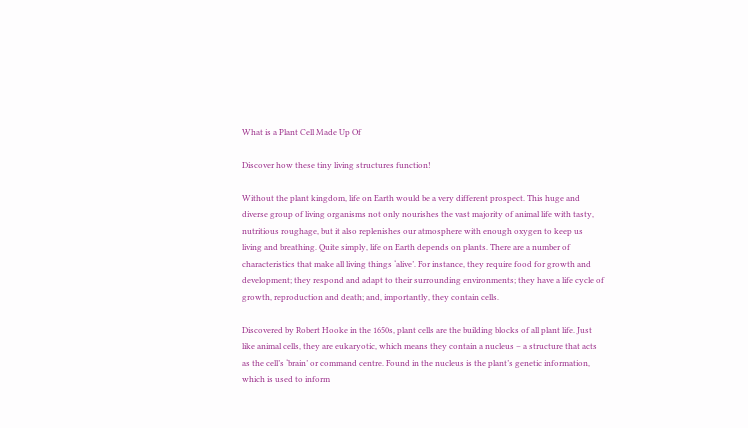What is a Plant Cell Made Up Of

Discover how these tiny living structures function!

Without the plant kingdom, life on Earth would be a very different prospect. This huge and diverse group of living organisms not only nourishes the vast majority of animal life with tasty, nutritious roughage, but it also replenishes our atmosphere with enough oxygen to keep us living and breathing. Quite simply, life on Earth depends on plants. There are a number of characteristics that make all living things ‘alive’. For instance, they require food for growth and development; they respond and adapt to their surrounding environments; they have a life cycle of growth, reproduction and death; and, importantly, they contain cells.

Discovered by Robert Hooke in the 1650s, plant cells are the building blocks of all plant life. Just like animal cells, they are eukaryotic, which means they contain a nucleus – a structure that acts as the cell’s ‘brain’ or command centre. Found in the nucleus is the plant’s genetic information, which is used to inform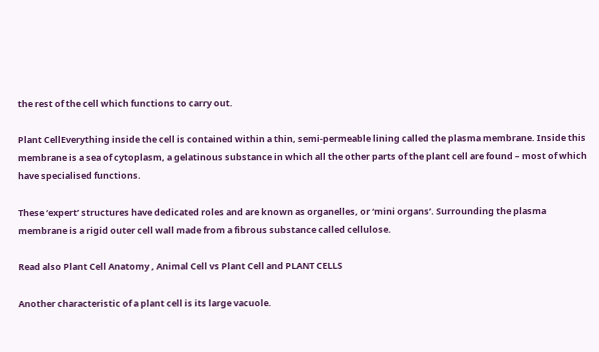the rest of the cell which functions to carry out.

Plant CellEverything inside the cell is contained within a thin, semi-permeable lining called the plasma membrane. Inside this membrane is a sea of cytoplasm, a gelatinous substance in which all the other parts of the plant cell are found – most of which have specialised functions.

These ‘expert’ structures have dedicated roles and are known as organelles, or ‘mini organs’. Surrounding the plasma membrane is a rigid outer cell wall made from a fibrous substance called cellulose.

Read also Plant Cell Anatomy , Animal Cell vs Plant Cell and PLANT CELLS

Another characteristic of a plant cell is its large vacuole.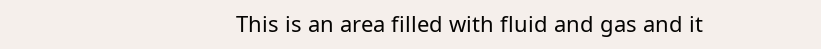This is an area filled with fluid and gas and it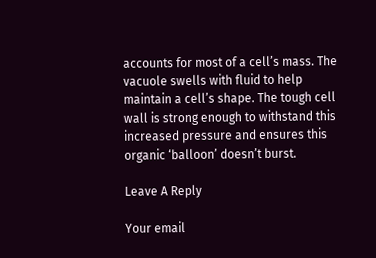accounts for most of a cell’s mass. The vacuole swells with fluid to help maintain a cell’s shape. The tough cell wall is strong enough to withstand this increased pressure and ensures this organic ‘balloon’ doesn’t burst.

Leave A Reply

Your email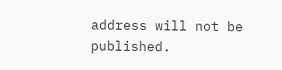address will not be published.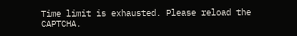Time limit is exhausted. Please reload the CAPTCHA.